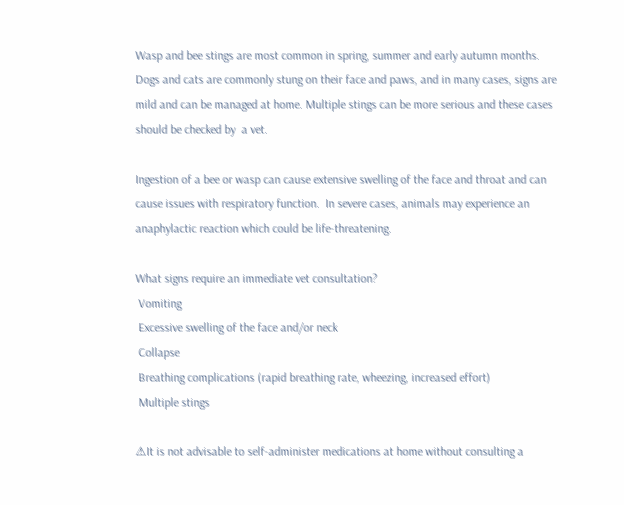Wasp and bee stings are most common in spring, summer and early autumn months.  Dogs and cats are commonly stung on their face and paws, and in many cases, signs are mild and can be managed at home. Multiple stings can be more serious and these cases should be checked by  a vet.

Ingestion of a bee or wasp can cause extensive swelling of the face and throat and can cause issues with respiratory function.  In severe cases, animals may experience an anaphylactic reaction which could be life-threatening.

What signs require an immediate vet consultation?
 Vomiting
 Excessive swelling of the face and/or neck
 Collapse
 Breathing complications (rapid breathing rate, wheezing, increased effort)
 Multiple stings

⚠It is not advisable to self-administer medications at home without consulting a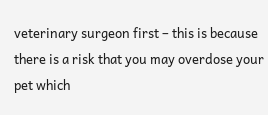veterinary surgeon first – this is because there is a risk that you may overdose your pet which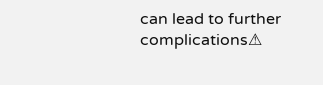can lead to further complications⚠